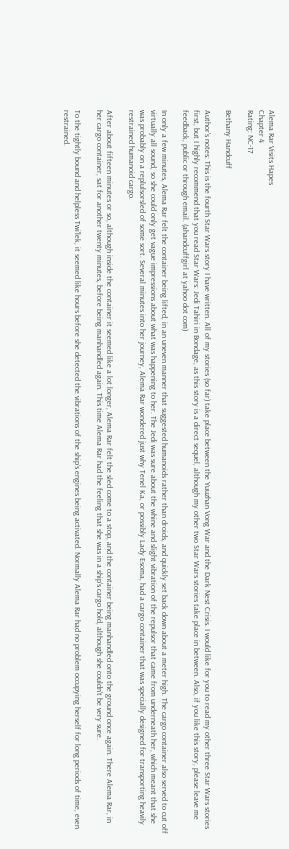Alema Rar Visits Hapes
Chapter 4
Rating: NC-17

Bethany Handcuff

Author's notes: This is the fourth Star Wars story I have written. All of my stories (so far) take place between the Yuuzhan Vong War and the Dark Nest Crisis. I would like for you to read my other three Star Wars stories first, but I highly recommend that you read Star Wars: Jedi Tahiri in Bondage, as this story is a direct sequel, although my other two Star Wars stories take place in between. Also, if you like this story, please leave me feedback, public or through email. (ahandcuffgirl at yahoo dot com)

In only a few minutes, Alema Rar felt the container being lifted, in an uneven manner that suggested humanoids rather than droids, and quickly set back down about a meter high. The cargo container also served to cut off virtually all sound, so she could only get vague impressions about what was happening to her. The Jedi was sure about the whine and slight vibration of the repulsor that came from underneath her, which meant that she was probably on a replulsorsled of some sort. Several minutes into her journey, Alema Rar wondered just why Tenel Ka, or possibly Lady Esoma, had a cargo container that was specially designed for transporting heavily restrained humanoid cargo.

After about fifteen minutes or so, although inside the container it seemed like a lot longer, Alema Rar felt the sled come to a stop, and the container being manhandled onto the ground once again. There Alema Rar, in her cargo container, sat for another twenty minutes, before being manhandled again. This time Alema Rar had the feeling that she was in a ship's cargo hold, although she couldn't be very sure.

To the tightly bound and helpless Twi'lek, it seemed like hours before she detected the vibrations of the ship's engines being activated. Normally Alema Rar had no problem occupying herself for long periods of time, even restrained.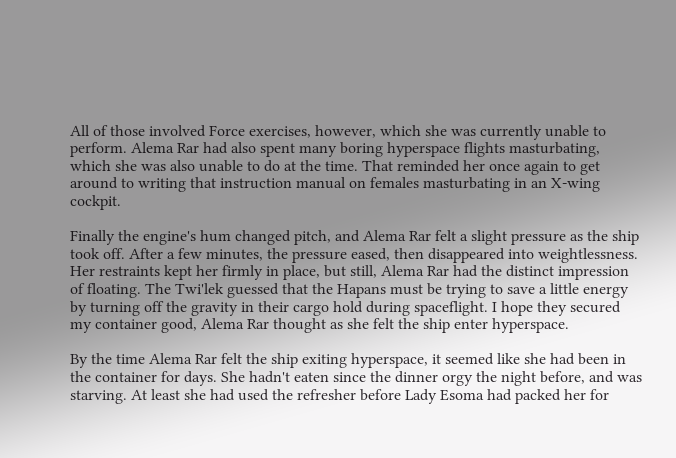All of those involved Force exercises, however, which she was currently unable to perform. Alema Rar had also spent many boring hyperspace flights masturbating, which she was also unable to do at the time. That reminded her once again to get around to writing that instruction manual on females masturbating in an X-wing cockpit.

Finally the engine's hum changed pitch, and Alema Rar felt a slight pressure as the ship took off. After a few minutes, the pressure eased, then disappeared into weightlessness. Her restraints kept her firmly in place, but still, Alema Rar had the distinct impression of floating. The Twi'lek guessed that the Hapans must be trying to save a little energy by turning off the gravity in their cargo hold during spaceflight. I hope they secured my container good, Alema Rar thought as she felt the ship enter hyperspace.

By the time Alema Rar felt the ship exiting hyperspace, it seemed like she had been in the container for days. She hadn't eaten since the dinner orgy the night before, and was starving. At least she had used the refresher before Lady Esoma had packed her for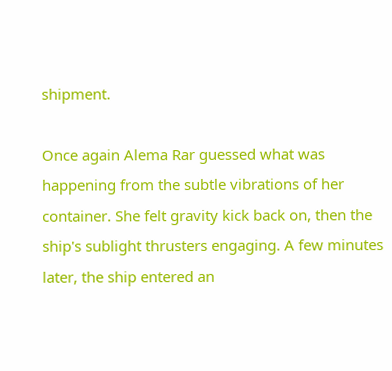shipment.

Once again Alema Rar guessed what was happening from the subtle vibrations of her container. She felt gravity kick back on, then the ship's sublight thrusters engaging. A few minutes later, the ship entered an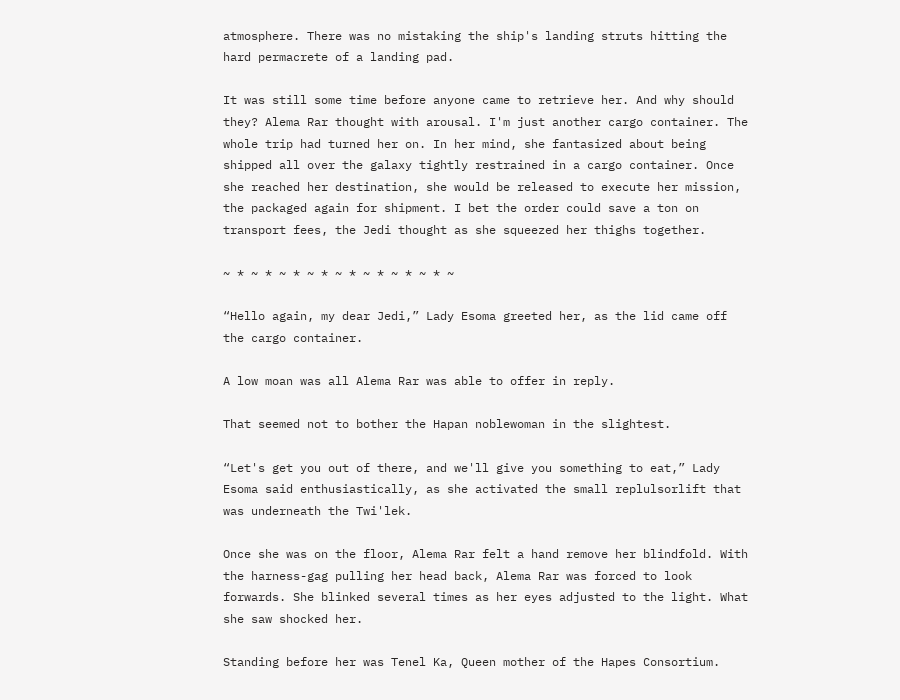atmosphere. There was no mistaking the ship's landing struts hitting the hard permacrete of a landing pad.

It was still some time before anyone came to retrieve her. And why should they? Alema Rar thought with arousal. I'm just another cargo container. The whole trip had turned her on. In her mind, she fantasized about being shipped all over the galaxy tightly restrained in a cargo container. Once she reached her destination, she would be released to execute her mission, the packaged again for shipment. I bet the order could save a ton on transport fees, the Jedi thought as she squeezed her thighs together.

~ * ~ * ~ * ~ * ~ * ~ * ~ * ~ * ~

“Hello again, my dear Jedi,” Lady Esoma greeted her, as the lid came off the cargo container.

A low moan was all Alema Rar was able to offer in reply.

That seemed not to bother the Hapan noblewoman in the slightest.

“Let's get you out of there, and we'll give you something to eat,” Lady Esoma said enthusiastically, as she activated the small replulsorlift that was underneath the Twi'lek.

Once she was on the floor, Alema Rar felt a hand remove her blindfold. With the harness-gag pulling her head back, Alema Rar was forced to look forwards. She blinked several times as her eyes adjusted to the light. What she saw shocked her.

Standing before her was Tenel Ka, Queen mother of the Hapes Consortium.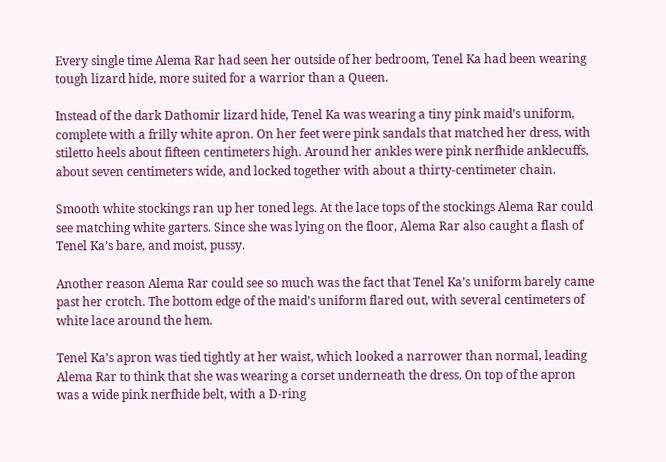Every single time Alema Rar had seen her outside of her bedroom, Tenel Ka had been wearing tough lizard hide, more suited for a warrior than a Queen.

Instead of the dark Dathomir lizard hide, Tenel Ka was wearing a tiny pink maid’s uniform, complete with a frilly white apron. On her feet were pink sandals that matched her dress, with stiletto heels about fifteen centimeters high. Around her ankles were pink nerfhide anklecuffs, about seven centimeters wide, and locked together with about a thirty-centimeter chain.

Smooth white stockings ran up her toned legs. At the lace tops of the stockings Alema Rar could see matching white garters. Since she was lying on the floor, Alema Rar also caught a flash of Tenel Ka’s bare, and moist, pussy.

Another reason Alema Rar could see so much was the fact that Tenel Ka’s uniform barely came past her crotch. The bottom edge of the maid’s uniform flared out, with several centimeters of white lace around the hem.

Tenel Ka’s apron was tied tightly at her waist, which looked a narrower than normal, leading Alema Rar to think that she was wearing a corset underneath the dress. On top of the apron was a wide pink nerfhide belt, with a D-ring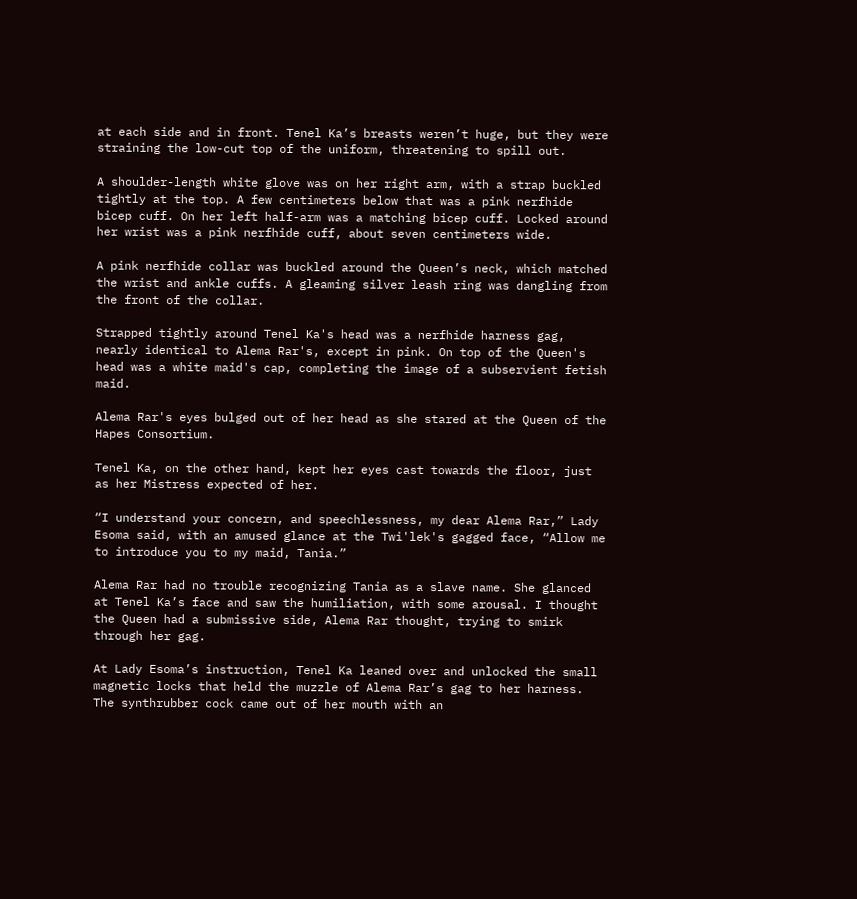at each side and in front. Tenel Ka’s breasts weren’t huge, but they were straining the low-cut top of the uniform, threatening to spill out.

A shoulder-length white glove was on her right arm, with a strap buckled tightly at the top. A few centimeters below that was a pink nerfhide bicep cuff. On her left half-arm was a matching bicep cuff. Locked around her wrist was a pink nerfhide cuff, about seven centimeters wide.

A pink nerfhide collar was buckled around the Queen’s neck, which matched the wrist and ankle cuffs. A gleaming silver leash ring was dangling from the front of the collar.

Strapped tightly around Tenel Ka's head was a nerfhide harness gag, nearly identical to Alema Rar's, except in pink. On top of the Queen's head was a white maid's cap, completing the image of a subservient fetish maid.

Alema Rar's eyes bulged out of her head as she stared at the Queen of the Hapes Consortium.

Tenel Ka, on the other hand, kept her eyes cast towards the floor, just as her Mistress expected of her.

“I understand your concern, and speechlessness, my dear Alema Rar,” Lady Esoma said, with an amused glance at the Twi'lek's gagged face, “Allow me to introduce you to my maid, Tania.”

Alema Rar had no trouble recognizing Tania as a slave name. She glanced at Tenel Ka’s face and saw the humiliation, with some arousal. I thought the Queen had a submissive side, Alema Rar thought, trying to smirk through her gag.

At Lady Esoma’s instruction, Tenel Ka leaned over and unlocked the small magnetic locks that held the muzzle of Alema Rar’s gag to her harness. The synthrubber cock came out of her mouth with an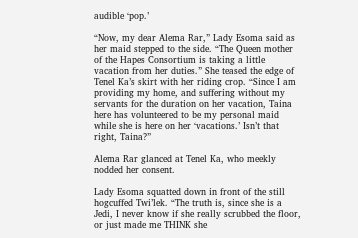audible ‘pop.’

“Now, my dear Alema Rar,” Lady Esoma said as her maid stepped to the side. “The Queen mother of the Hapes Consortium is taking a little vacation from her duties.” She teased the edge of Tenel Ka’s skirt with her riding crop. “Since I am providing my home, and suffering without my servants for the duration on her vacation, Taina here has volunteered to be my personal maid while she is here on her ‘vacations.’ Isn’t that right, Taina?”

Alema Rar glanced at Tenel Ka, who meekly nodded her consent.

Lady Esoma squatted down in front of the still hogcuffed Twi’lek. “The truth is, since she is a Jedi, I never know if she really scrubbed the floor, or just made me THINK she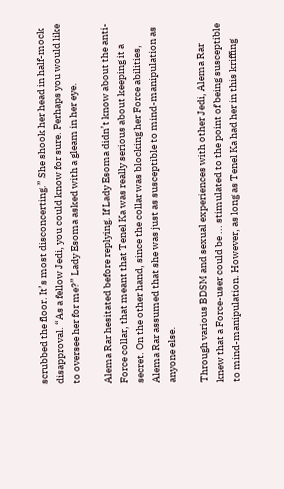scrubbed the floor. It’s most disconcerting.” She shook her head in half-mock disapproval. “As a fellow Jedi, you could know for sure. Perhaps you would like to oversee her for me?” Lady Esoma asked with a gleam in her eye.

Alema Rar hesitated before replying. If Lady Esoma didn’t know about the anti-Force collar, that meant that Tenel Ka was really serious about keeping it a secret. On the other hand, since the collar was blocking her Force abilities, Alema Rar assumed that she was just as susceptible to mind-manipulation as anyone else.

Through various BDSM and sexual experiences with other Jedi, Alema Rar knew that a Force-user could be ... stimulated to the point of being susceptible to mind-manipulation. However, as long as Tenel Ka had her in this kriffing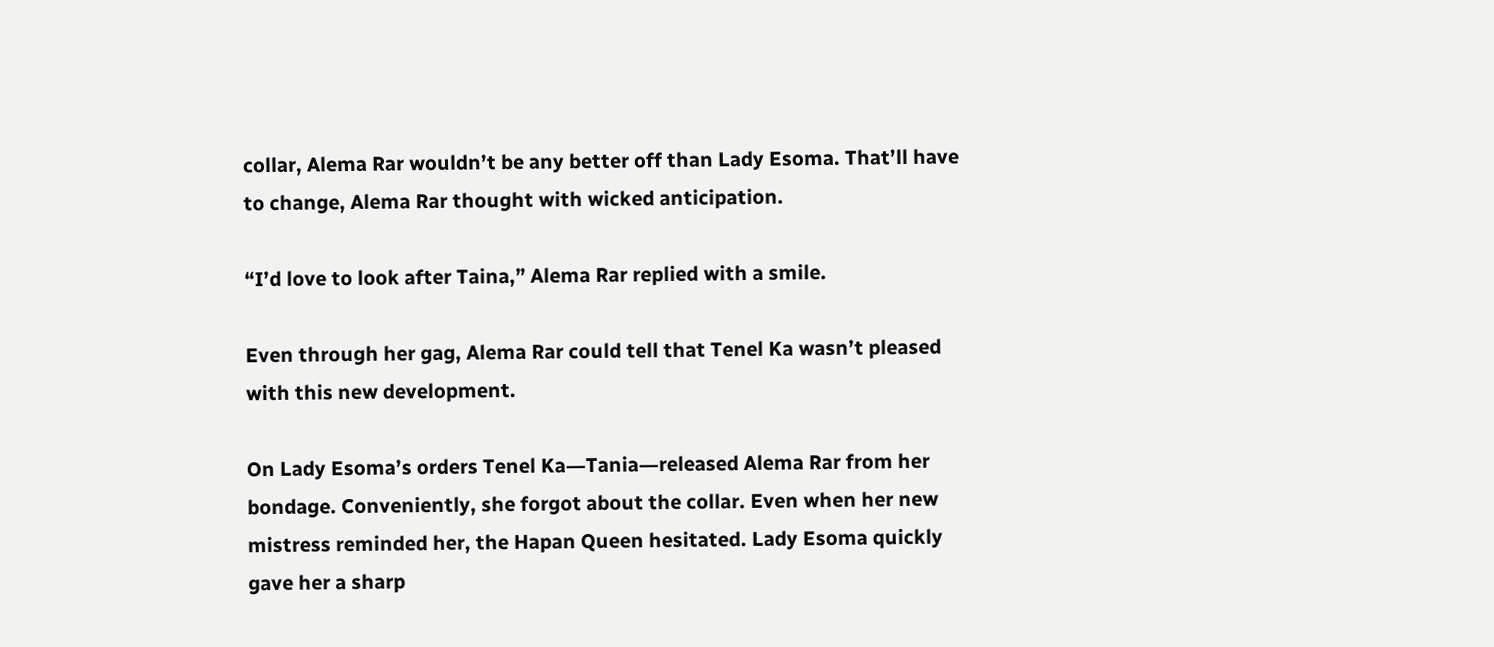collar, Alema Rar wouldn’t be any better off than Lady Esoma. That’ll have to change, Alema Rar thought with wicked anticipation.

“I’d love to look after Taina,” Alema Rar replied with a smile.

Even through her gag, Alema Rar could tell that Tenel Ka wasn’t pleased with this new development.

On Lady Esoma’s orders Tenel Ka―Tania―released Alema Rar from her bondage. Conveniently, she forgot about the collar. Even when her new mistress reminded her, the Hapan Queen hesitated. Lady Esoma quickly gave her a sharp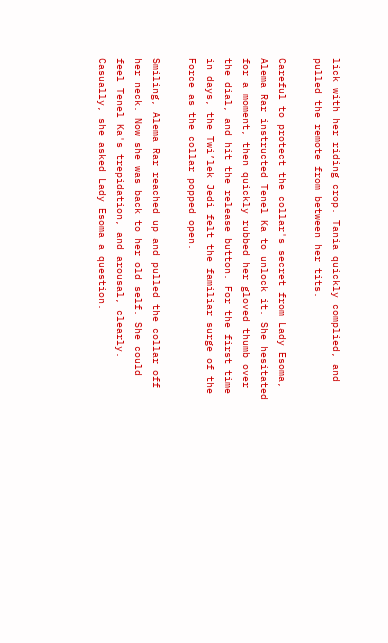lick with her riding crop. Tania quickly complied, and pulled the remote from between her tits.

Careful to protect the collar's secret from Lady Esoma, Alema Rar instructed Tenel Ka to unlock it. She hesitated for a moment, then quickly rubbed her gloved thumb over the dial, and hit the release button. For the first time in days, the Twi’lek Jedi felt the familiar surge of the Force as the collar popped open.

Smiling, Alema Rar reached up and pulled the collar off her neck. Now she was back to her old self. She could feel Tenel Ka's trepidation, and arousal, clearly. Casually, she asked Lady Esoma a question.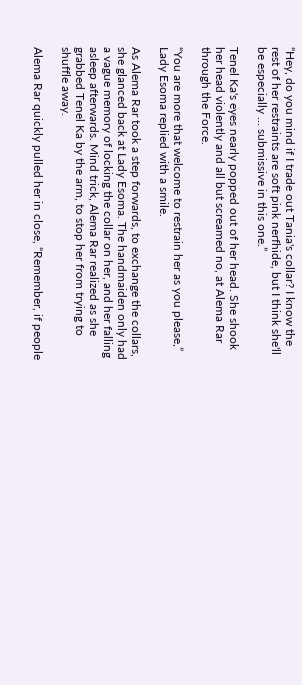“Hey, do you mind if I trade out Tania's collar? I know the rest of her restraints are soft pink nerfhide, but I think she'll be especially ... submissive in this one.”

Tenel Ka's eyes nearly popped out of her head. She shook her head violently and all but screamed no, at Alema Rar through the Force.

“You are more that welcome to restrain her as you please,” Lady Esoma replied with a smile.

As Alema Rar took a step forwards, to exchange the collars, she glanced back at Lady Esoma. The handmaiden only had a vague memory of locking the collar on her, and her falling asleep afterwards. Mind trick, Alema Rar realized as she grabbed Tenel Ka by the arm, to stop her from trying to shuffle away.

Alema Rar quickly pulled her in close, “Remember, if people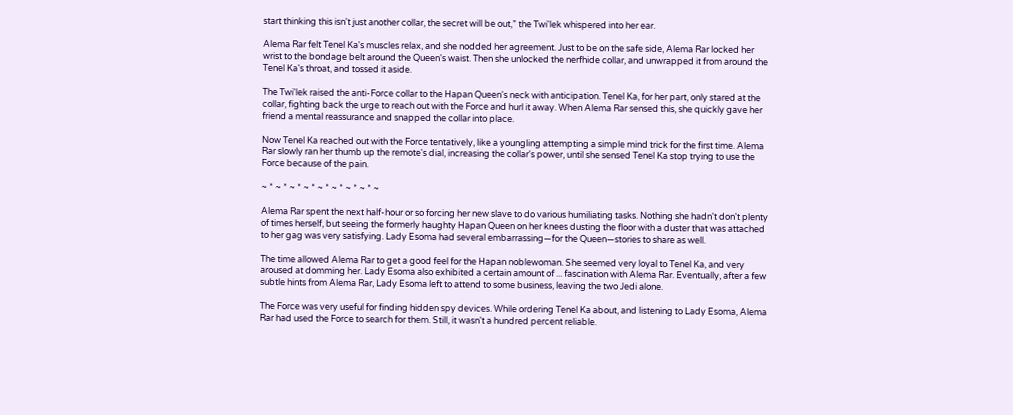start thinking this isn't just another collar, the secret will be out,” the Twi'lek whispered into her ear.

Alema Rar felt Tenel Ka's muscles relax, and she nodded her agreement. Just to be on the safe side, Alema Rar locked her wrist to the bondage belt around the Queen's waist. Then she unlocked the nerfhide collar, and unwrapped it from around the Tenel Ka's throat, and tossed it aside.

The Twi'lek raised the anti-Force collar to the Hapan Queen's neck with anticipation. Tenel Ka, for her part, only stared at the collar, fighting back the urge to reach out with the Force and hurl it away. When Alema Rar sensed this, she quickly gave her friend a mental reassurance and snapped the collar into place.

Now Tenel Ka reached out with the Force tentatively, like a youngling attempting a simple mind trick for the first time. Alema Rar slowly ran her thumb up the remote's dial, increasing the collar's power, until she sensed Tenel Ka stop trying to use the Force because of the pain.

~ * ~ * ~ * ~ * ~ * ~ * ~ * ~ * ~

Alema Rar spent the next half-hour or so forcing her new slave to do various humiliating tasks. Nothing she hadn't don't plenty of times herself, but seeing the formerly haughty Hapan Queen on her knees dusting the floor with a duster that was attached to her gag was very satisfying. Lady Esoma had several embarrassing―for the Queen―stories to share as well.

The time allowed Alema Rar to get a good feel for the Hapan noblewoman. She seemed very loyal to Tenel Ka, and very aroused at domming her. Lady Esoma also exhibited a certain amount of ... fascination with Alema Rar. Eventually, after a few subtle hints from Alema Rar, Lady Esoma left to attend to some business, leaving the two Jedi alone.

The Force was very useful for finding hidden spy devices. While ordering Tenel Ka about, and listening to Lady Esoma, Alema Rar had used the Force to search for them. Still, it wasn't a hundred percent reliable.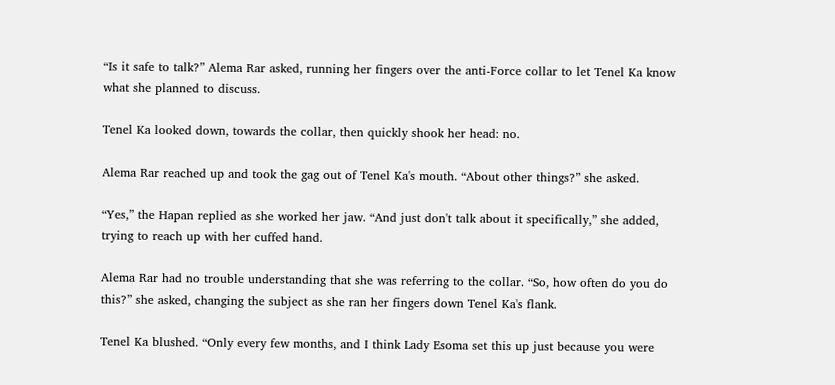“Is it safe to talk?” Alema Rar asked, running her fingers over the anti-Force collar to let Tenel Ka know what she planned to discuss.

Tenel Ka looked down, towards the collar, then quickly shook her head: no.

Alema Rar reached up and took the gag out of Tenel Ka's mouth. “About other things?” she asked.

“Yes,” the Hapan replied as she worked her jaw. “And just don't talk about it specifically,” she added, trying to reach up with her cuffed hand.

Alema Rar had no trouble understanding that she was referring to the collar. “So, how often do you do this?” she asked, changing the subject as she ran her fingers down Tenel Ka's flank.

Tenel Ka blushed. “Only every few months, and I think Lady Esoma set this up just because you were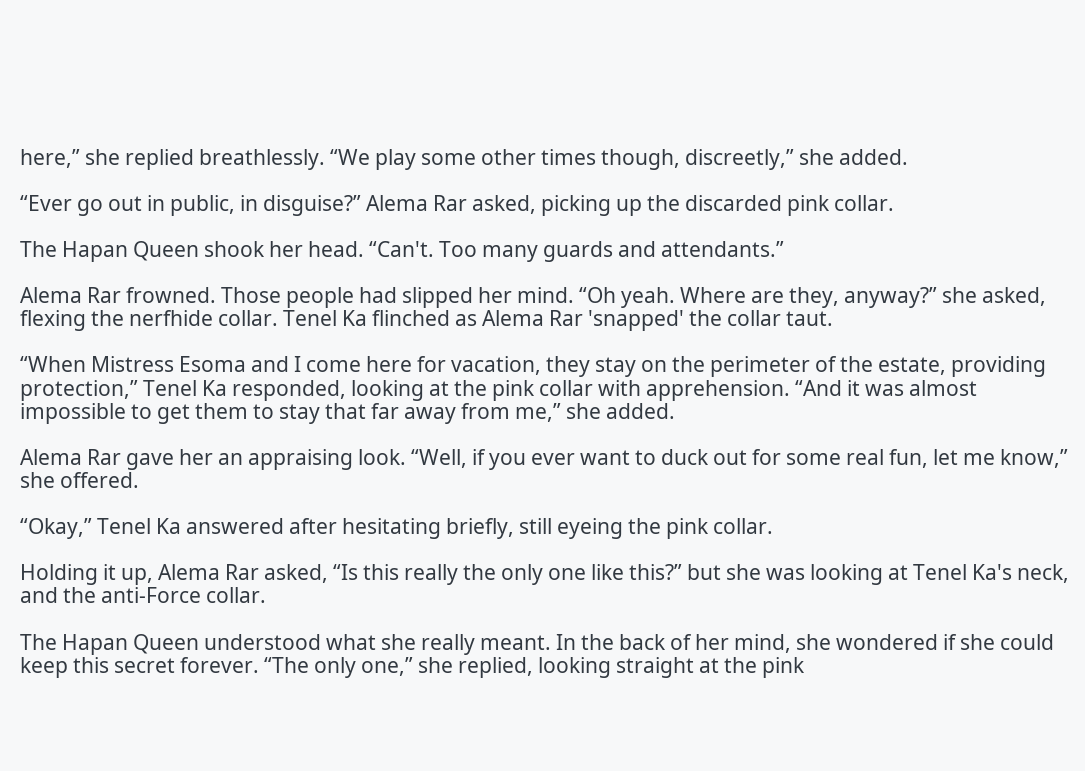here,” she replied breathlessly. “We play some other times though, discreetly,” she added.

“Ever go out in public, in disguise?” Alema Rar asked, picking up the discarded pink collar.

The Hapan Queen shook her head. “Can't. Too many guards and attendants.”

Alema Rar frowned. Those people had slipped her mind. “Oh yeah. Where are they, anyway?” she asked, flexing the nerfhide collar. Tenel Ka flinched as Alema Rar 'snapped' the collar taut.

“When Mistress Esoma and I come here for vacation, they stay on the perimeter of the estate, providing protection,” Tenel Ka responded, looking at the pink collar with apprehension. “And it was almost impossible to get them to stay that far away from me,” she added.

Alema Rar gave her an appraising look. “Well, if you ever want to duck out for some real fun, let me know,” she offered.

“Okay,” Tenel Ka answered after hesitating briefly, still eyeing the pink collar.

Holding it up, Alema Rar asked, “Is this really the only one like this?” but she was looking at Tenel Ka's neck, and the anti-Force collar.

The Hapan Queen understood what she really meant. In the back of her mind, she wondered if she could keep this secret forever. “The only one,” she replied, looking straight at the pink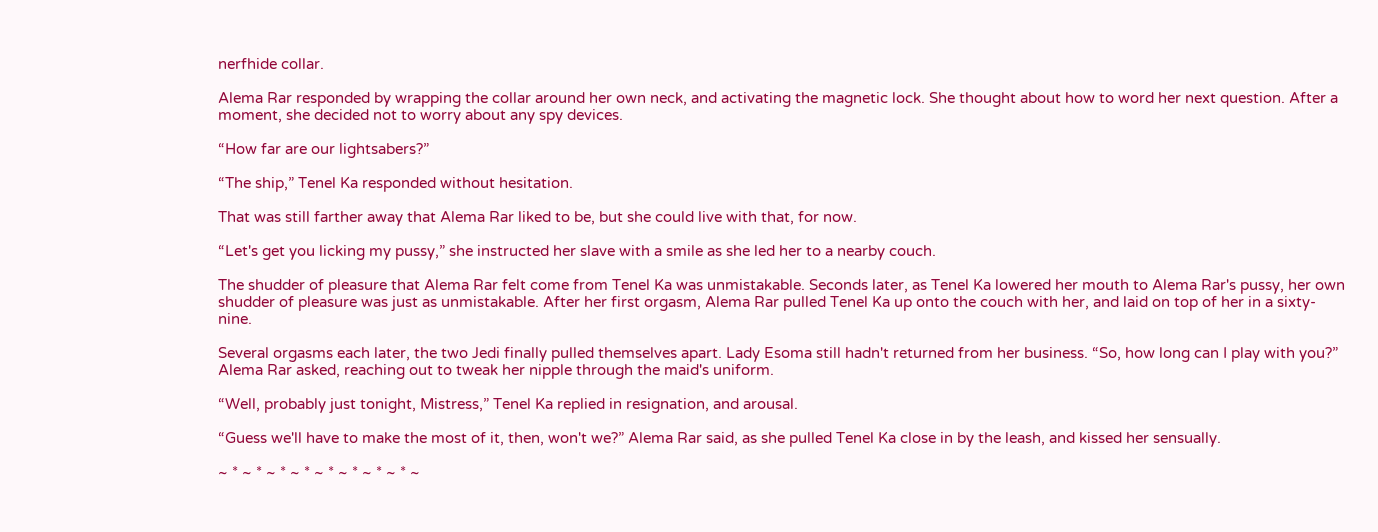nerfhide collar.

Alema Rar responded by wrapping the collar around her own neck, and activating the magnetic lock. She thought about how to word her next question. After a moment, she decided not to worry about any spy devices.

“How far are our lightsabers?”

“The ship,” Tenel Ka responded without hesitation.

That was still farther away that Alema Rar liked to be, but she could live with that, for now.

“Let's get you licking my pussy,” she instructed her slave with a smile as she led her to a nearby couch.

The shudder of pleasure that Alema Rar felt come from Tenel Ka was unmistakable. Seconds later, as Tenel Ka lowered her mouth to Alema Rar's pussy, her own shudder of pleasure was just as unmistakable. After her first orgasm, Alema Rar pulled Tenel Ka up onto the couch with her, and laid on top of her in a sixty-nine.

Several orgasms each later, the two Jedi finally pulled themselves apart. Lady Esoma still hadn't returned from her business. “So, how long can I play with you?” Alema Rar asked, reaching out to tweak her nipple through the maid's uniform.

“Well, probably just tonight, Mistress,” Tenel Ka replied in resignation, and arousal.

“Guess we'll have to make the most of it, then, won't we?” Alema Rar said, as she pulled Tenel Ka close in by the leash, and kissed her sensually.

~ * ~ * ~ * ~ * ~ * ~ * ~ * ~ * ~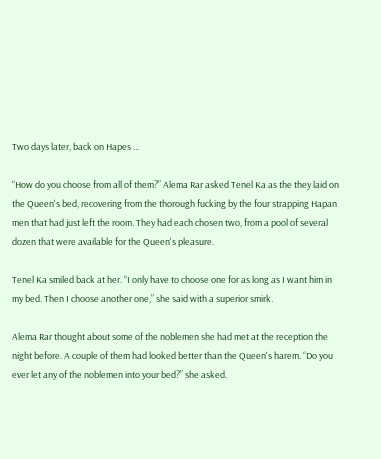Two days later, back on Hapes ...

“How do you choose from all of them?” Alema Rar asked Tenel Ka as the they laid on the Queen's bed, recovering from the thorough fucking by the four strapping Hapan men that had just left the room. They had each chosen two, from a pool of several dozen that were available for the Queen's pleasure.

Tenel Ka smiled back at her. “I only have to choose one for as long as I want him in my bed. Then I choose another one,” she said with a superior smirk.

Alema Rar thought about some of the noblemen she had met at the reception the night before. A couple of them had looked better than the Queen's harem. “Do you ever let any of the noblemen into your bed?” she asked.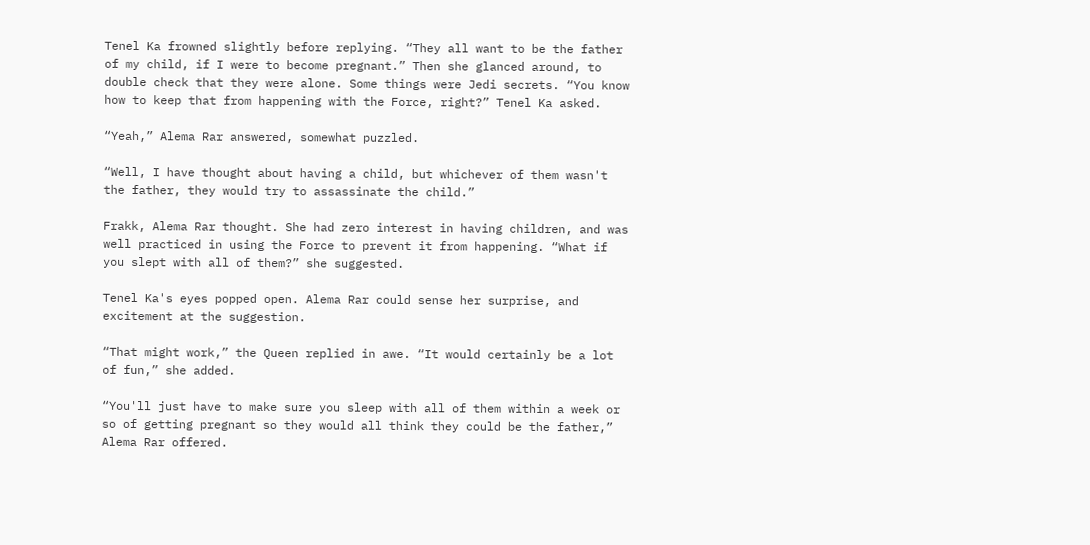Tenel Ka frowned slightly before replying. “They all want to be the father of my child, if I were to become pregnant.” Then she glanced around, to double check that they were alone. Some things were Jedi secrets. “You know how to keep that from happening with the Force, right?” Tenel Ka asked.

“Yeah,” Alema Rar answered, somewhat puzzled.

“Well, I have thought about having a child, but whichever of them wasn't the father, they would try to assassinate the child.”

Frakk, Alema Rar thought. She had zero interest in having children, and was well practiced in using the Force to prevent it from happening. “What if you slept with all of them?” she suggested.

Tenel Ka's eyes popped open. Alema Rar could sense her surprise, and excitement at the suggestion.

“That might work,” the Queen replied in awe. “It would certainly be a lot of fun,” she added.

“You'll just have to make sure you sleep with all of them within a week or so of getting pregnant so they would all think they could be the father,” Alema Rar offered.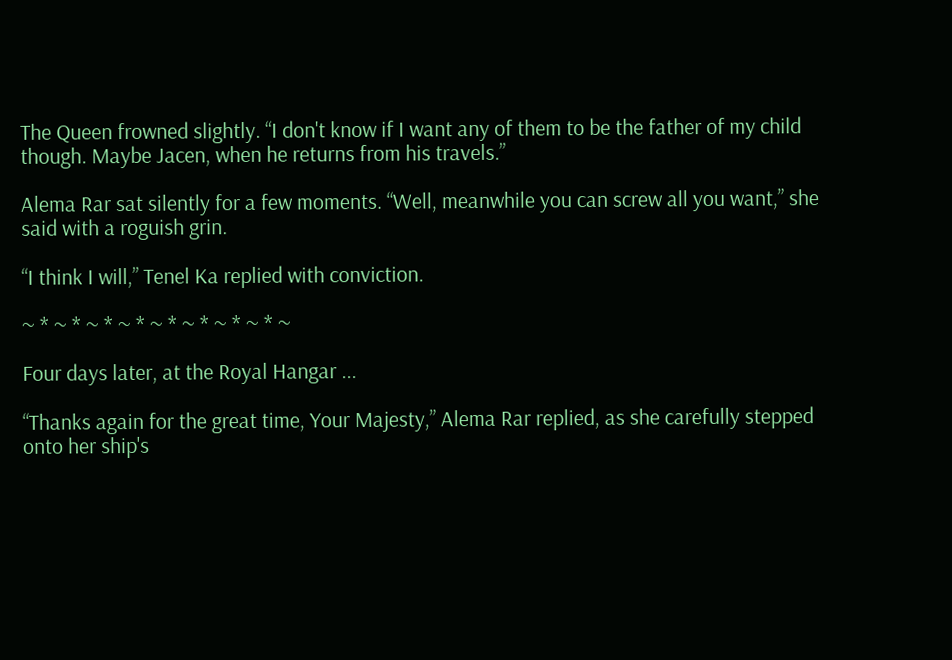The Queen frowned slightly. “I don't know if I want any of them to be the father of my child though. Maybe Jacen, when he returns from his travels.”

Alema Rar sat silently for a few moments. “Well, meanwhile you can screw all you want,” she said with a roguish grin.

“I think I will,” Tenel Ka replied with conviction.

~ * ~ * ~ * ~ * ~ * ~ * ~ * ~ * ~

Four days later, at the Royal Hangar ...

“Thanks again for the great time, Your Majesty,” Alema Rar replied, as she carefully stepped onto her ship's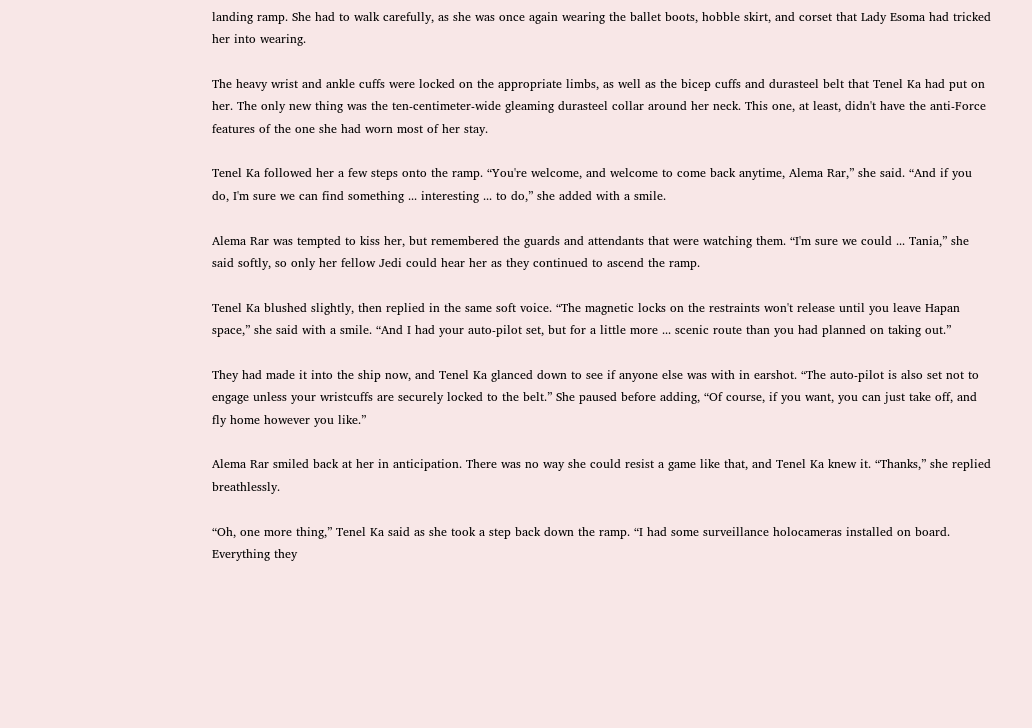landing ramp. She had to walk carefully, as she was once again wearing the ballet boots, hobble skirt, and corset that Lady Esoma had tricked her into wearing.

The heavy wrist and ankle cuffs were locked on the appropriate limbs, as well as the bicep cuffs and durasteel belt that Tenel Ka had put on her. The only new thing was the ten-centimeter-wide gleaming durasteel collar around her neck. This one, at least, didn't have the anti-Force features of the one she had worn most of her stay.

Tenel Ka followed her a few steps onto the ramp. “You're welcome, and welcome to come back anytime, Alema Rar,” she said. “And if you do, I'm sure we can find something ... interesting ... to do,” she added with a smile.

Alema Rar was tempted to kiss her, but remembered the guards and attendants that were watching them. “I'm sure we could ... Tania,” she said softly, so only her fellow Jedi could hear her as they continued to ascend the ramp.

Tenel Ka blushed slightly, then replied in the same soft voice. “The magnetic locks on the restraints won't release until you leave Hapan space,” she said with a smile. “And I had your auto-pilot set, but for a little more ... scenic route than you had planned on taking out.”

They had made it into the ship now, and Tenel Ka glanced down to see if anyone else was with in earshot. “The auto-pilot is also set not to engage unless your wristcuffs are securely locked to the belt.” She paused before adding, “Of course, if you want, you can just take off, and fly home however you like.”

Alema Rar smiled back at her in anticipation. There was no way she could resist a game like that, and Tenel Ka knew it. “Thanks,” she replied breathlessly.

“Oh, one more thing,” Tenel Ka said as she took a step back down the ramp. “I had some surveillance holocameras installed on board. Everything they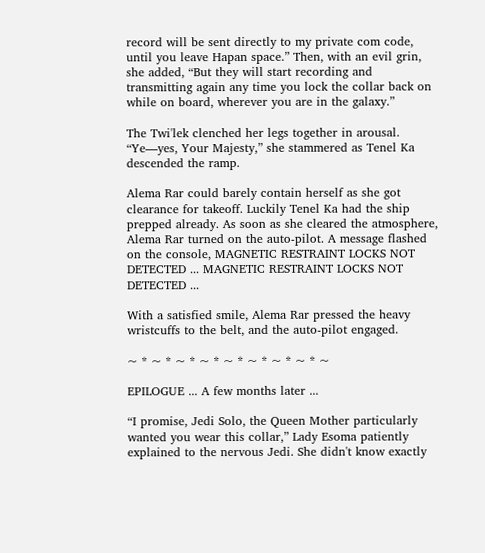record will be sent directly to my private com code, until you leave Hapan space.” Then, with an evil grin, she added, “But they will start recording and transmitting again any time you lock the collar back on while on board, wherever you are in the galaxy.”

The Twi'lek clenched her legs together in arousal. “Ye—yes, Your Majesty,” she stammered as Tenel Ka descended the ramp.

Alema Rar could barely contain herself as she got clearance for takeoff. Luckily Tenel Ka had the ship prepped already. As soon as she cleared the atmosphere, Alema Rar turned on the auto-pilot. A message flashed on the console, MAGNETIC RESTRAINT LOCKS NOT DETECTED ... MAGNETIC RESTRAINT LOCKS NOT DETECTED ...

With a satisfied smile, Alema Rar pressed the heavy wristcuffs to the belt, and the auto-pilot engaged.

~ * ~ * ~ * ~ * ~ * ~ * ~ * ~ * ~

EPILOGUE ... A few months later ...

“I promise, Jedi Solo, the Queen Mother particularly wanted you wear this collar,” Lady Esoma patiently explained to the nervous Jedi. She didn't know exactly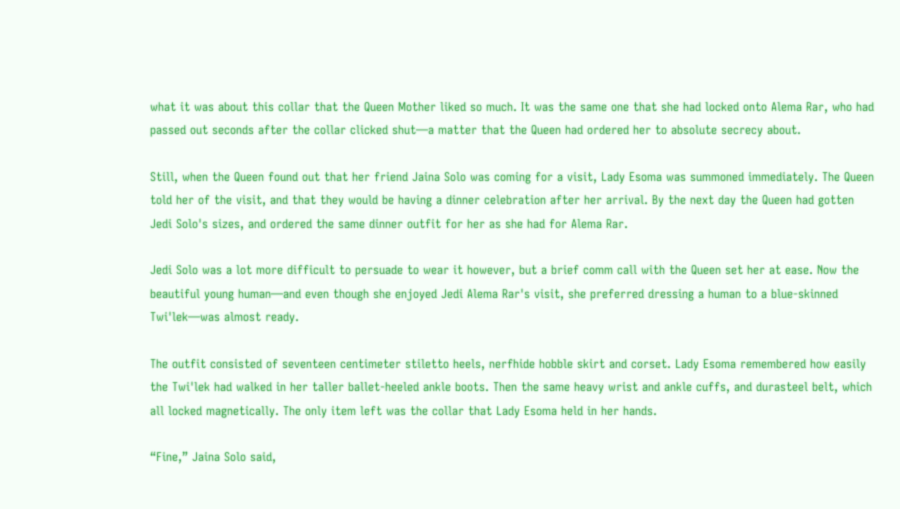what it was about this collar that the Queen Mother liked so much. It was the same one that she had locked onto Alema Rar, who had passed out seconds after the collar clicked shut—a matter that the Queen had ordered her to absolute secrecy about.

Still, when the Queen found out that her friend Jaina Solo was coming for a visit, Lady Esoma was summoned immediately. The Queen told her of the visit, and that they would be having a dinner celebration after her arrival. By the next day the Queen had gotten Jedi Solo's sizes, and ordered the same dinner outfit for her as she had for Alema Rar.

Jedi Solo was a lot more difficult to persuade to wear it however, but a brief comm call with the Queen set her at ease. Now the beautiful young human—and even though she enjoyed Jedi Alema Rar's visit, she preferred dressing a human to a blue-skinned Twi'lek—was almost ready.

The outfit consisted of seventeen centimeter stiletto heels, nerfhide hobble skirt and corset. Lady Esoma remembered how easily the Twi'lek had walked in her taller ballet-heeled ankle boots. Then the same heavy wrist and ankle cuffs, and durasteel belt, which all locked magnetically. The only item left was the collar that Lady Esoma held in her hands.

“Fine,” Jaina Solo said,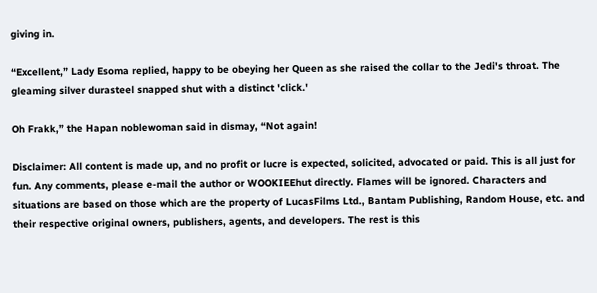giving in.

“Excellent,” Lady Esoma replied, happy to be obeying her Queen as she raised the collar to the Jedi's throat. The gleaming silver durasteel snapped shut with a distinct 'click.'

Oh Frakk,” the Hapan noblewoman said in dismay, “Not again!

Disclaimer: All content is made up, and no profit or lucre is expected, solicited, advocated or paid. This is all just for fun. Any comments, please e-mail the author or WOOKIEEhut directly. Flames will be ignored. Characters and situations are based on those which are the property of LucasFilms Ltd., Bantam Publishing, Random House, etc. and their respective original owners, publishers, agents, and developers. The rest is this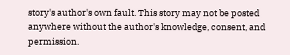story's author's own fault. This story may not be posted anywhere without the author's knowledge, consent, and permission.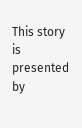This story is presented by